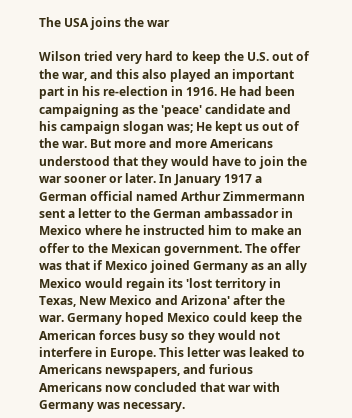The USA joins the war

Wilson tried very hard to keep the U.S. out of the war, and this also played an important part in his re-election in 1916. He had been campaigning as the 'peace' candidate and his campaign slogan was; He kept us out of the war. But more and more Americans understood that they would have to join the war sooner or later. In January 1917 a German official named Arthur Zimmermann sent a letter to the German ambassador in Mexico where he instructed him to make an offer to the Mexican government. The offer was that if Mexico joined Germany as an ally Mexico would regain its 'lost territory in Texas, New Mexico and Arizona' after the war. Germany hoped Mexico could keep the American forces busy so they would not interfere in Europe. This letter was leaked to Americans newspapers, and furious Americans now concluded that war with Germany was necessary.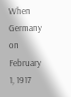When Germany on February 1, 1917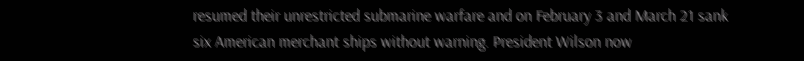resumed their unrestricted submarine warfare and on February 3 and March 21 sank six American merchant ships without warning. President Wilson now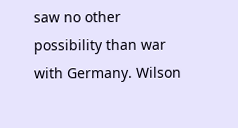saw no other possibility than war with Germany. Wilson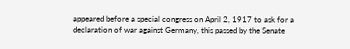appeared before a special congress on April 2, 1917 to ask for a declaration of war against Germany, this passed by the Senate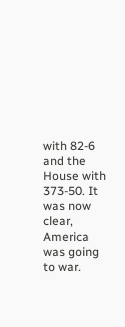with 82-6 and the House with 373-50. It was now clear, America was going to war.